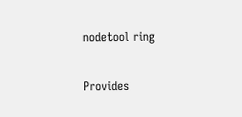nodetool ring

Provides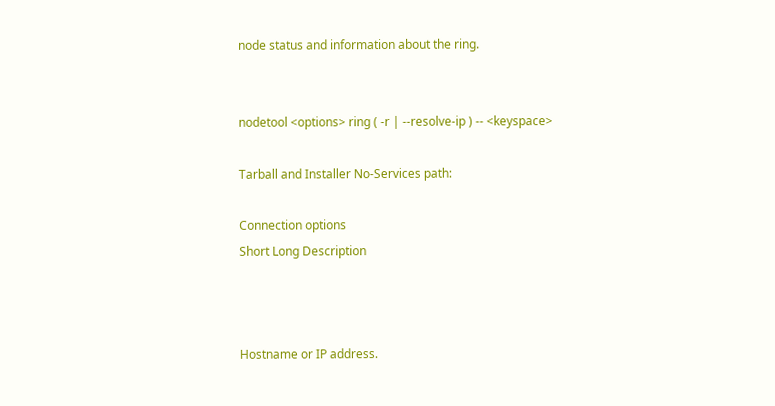node status and information about the ring.


nodetool <options> ring ( -r | --resolve-ip ) -- <keyspace>

Tarball and Installer No-Services path:

Connection options
Short Long Description



Hostname or IP address.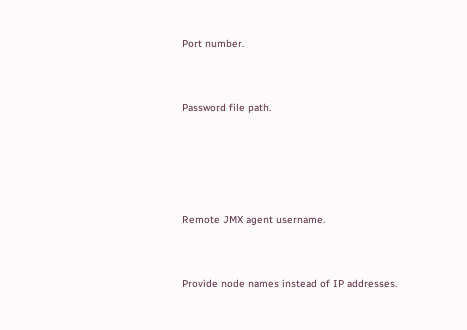Port number.



Password file path.






Remote JMX agent username.



Provide node names instead of IP addresses.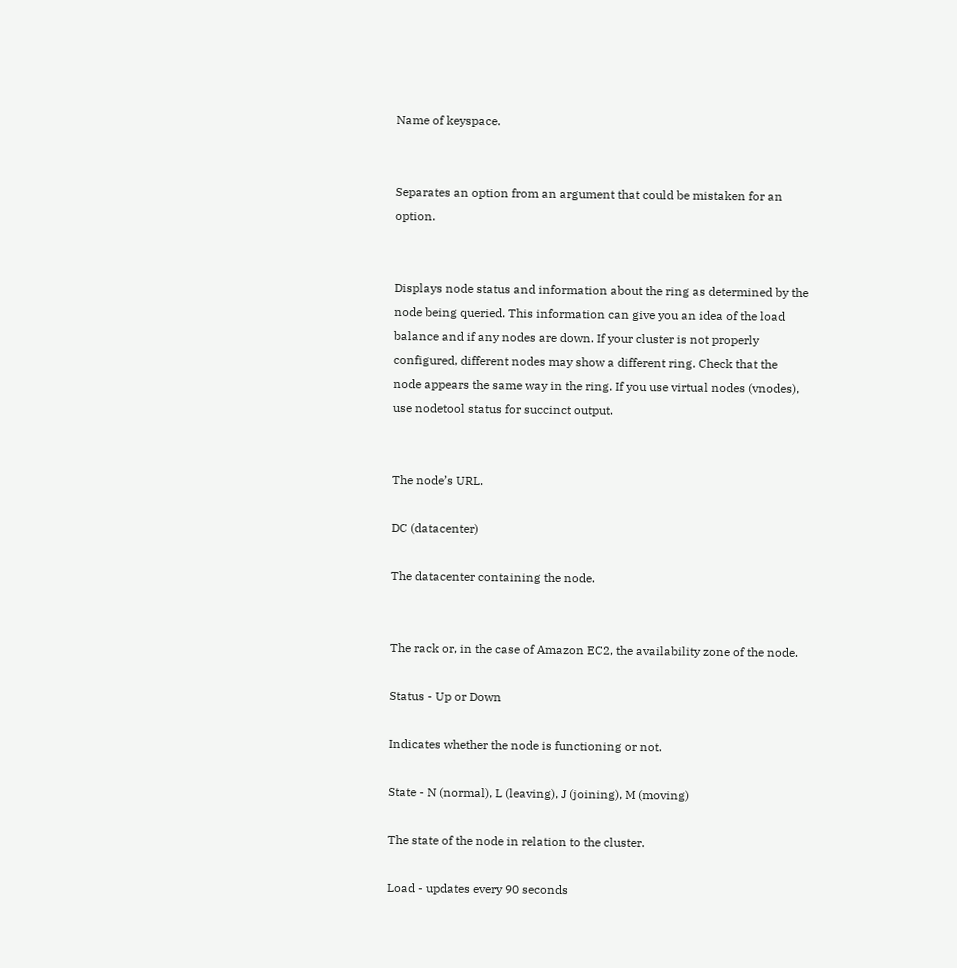Name of keyspace.


Separates an option from an argument that could be mistaken for an option.


Displays node status and information about the ring as determined by the node being queried. This information can give you an idea of the load balance and if any nodes are down. If your cluster is not properly configured, different nodes may show a different ring. Check that the node appears the same way in the ring. If you use virtual nodes (vnodes), use nodetool status for succinct output.


The node’s URL.

DC (datacenter)

The datacenter containing the node.


The rack or, in the case of Amazon EC2, the availability zone of the node.

Status - Up or Down

Indicates whether the node is functioning or not.

State - N (normal), L (leaving), J (joining), M (moving)

The state of the node in relation to the cluster.

Load - updates every 90 seconds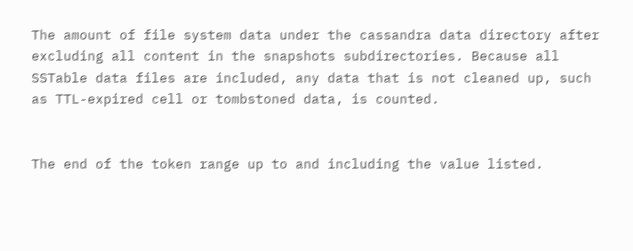The amount of file system data under the cassandra data directory after excluding all content in the snapshots subdirectories. Because all SSTable data files are included, any data that is not cleaned up, such as TTL-expired cell or tombstoned data, is counted.


The end of the token range up to and including the value listed.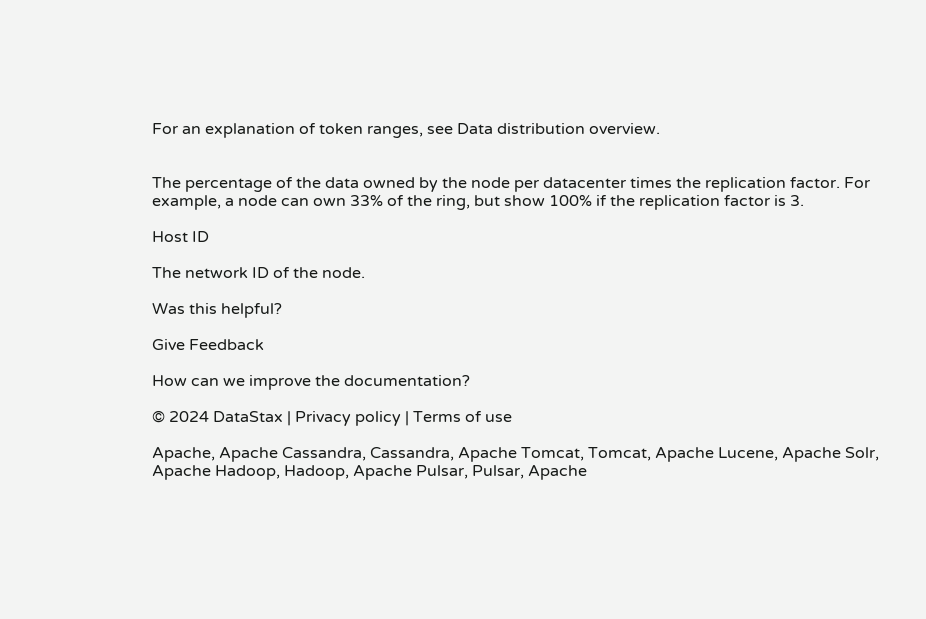For an explanation of token ranges, see Data distribution overview.


The percentage of the data owned by the node per datacenter times the replication factor. For example, a node can own 33% of the ring, but show 100% if the replication factor is 3.

Host ID

The network ID of the node.

Was this helpful?

Give Feedback

How can we improve the documentation?

© 2024 DataStax | Privacy policy | Terms of use

Apache, Apache Cassandra, Cassandra, Apache Tomcat, Tomcat, Apache Lucene, Apache Solr, Apache Hadoop, Hadoop, Apache Pulsar, Pulsar, Apache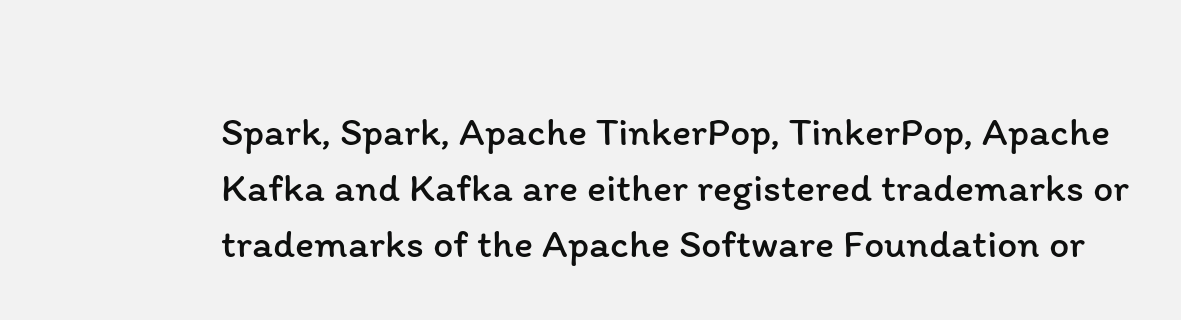Spark, Spark, Apache TinkerPop, TinkerPop, Apache Kafka and Kafka are either registered trademarks or trademarks of the Apache Software Foundation or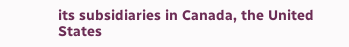its subsidiaries in Canada, the United States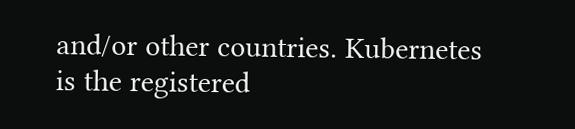and/or other countries. Kubernetes is the registered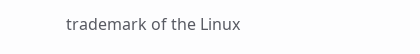trademark of the Linux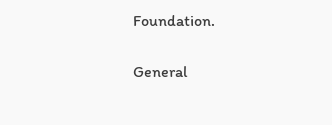Foundation.

General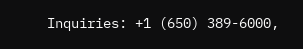Inquiries: +1 (650) 389-6000,